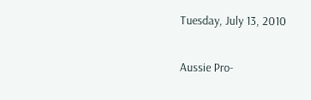Tuesday, July 13, 2010

Aussie Pro-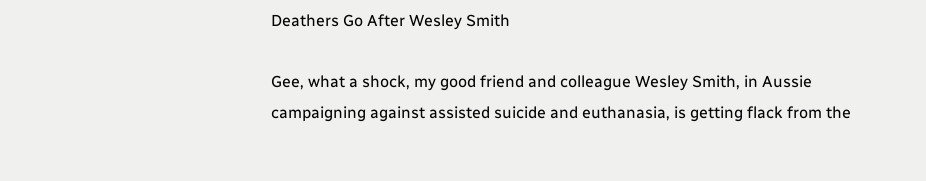Deathers Go After Wesley Smith

Gee, what a shock, my good friend and colleague Wesley Smith, in Aussie campaigning against assisted suicide and euthanasia, is getting flack from the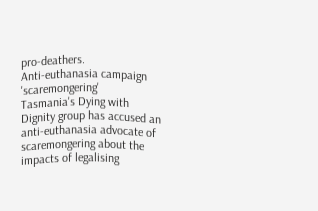pro-deathers.
Anti-euthanasia campaign 'scaremongering'
Tasmania's Dying with Dignity group has accused an anti-euthanasia advocate of scaremongering about the impacts of legalising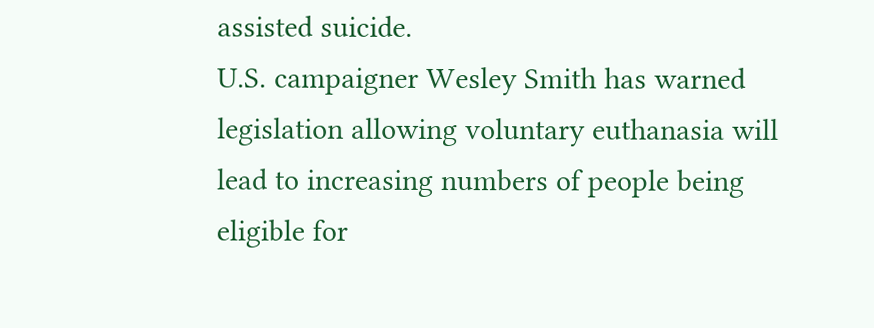assisted suicide.
U.S. campaigner Wesley Smith has warned legislation allowing voluntary euthanasia will lead to increasing numbers of people being eligible for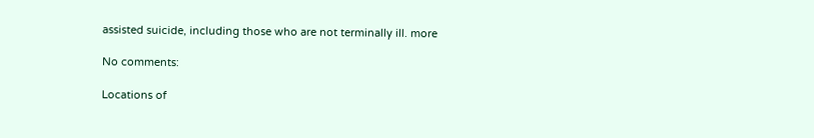assisted suicide, including those who are not terminally ill. more

No comments:

Locations of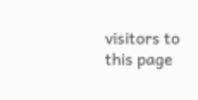visitors to this page